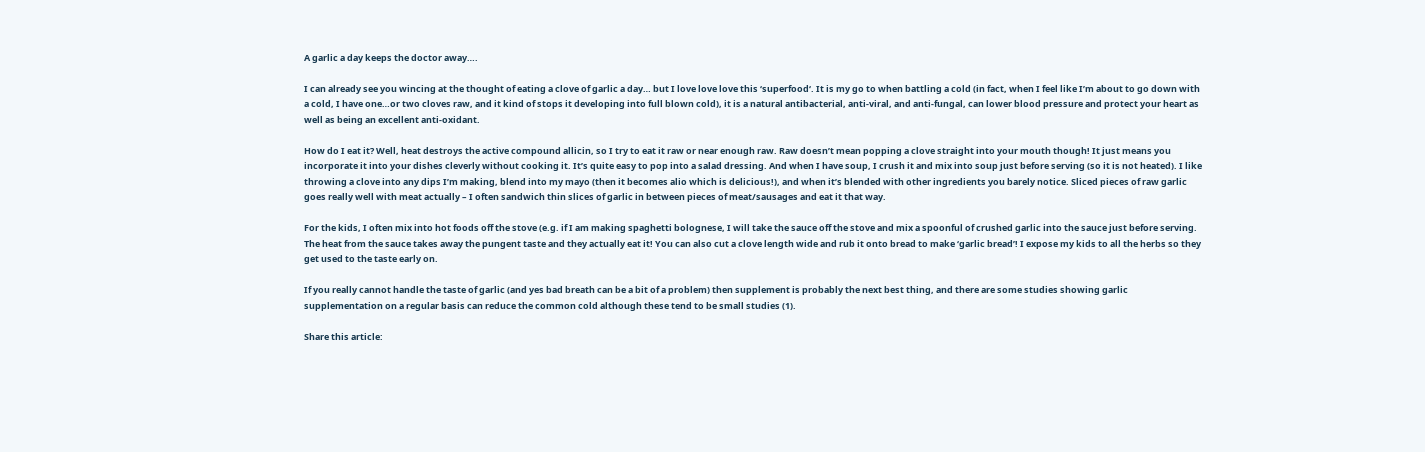A garlic a day keeps the doctor away….

I can already see you wincing at the thought of eating a clove of garlic a day… but I love love love this ‘superfood‘. It is my go to when battling a cold (in fact, when I feel like I’m about to go down with a cold, I have one…or two cloves raw, and it kind of stops it developing into full blown cold), it is a natural antibacterial, anti-viral, and anti-fungal, can lower blood pressure and protect your heart as well as being an excellent anti-oxidant.

How do I eat it? Well, heat destroys the active compound allicin, so I try to eat it raw or near enough raw. Raw doesn’t mean popping a clove straight into your mouth though! It just means you incorporate it into your dishes cleverly without cooking it. It’s quite easy to pop into a salad dressing. And when I have soup, I crush it and mix into soup just before serving (so it is not heated). I like throwing a clove into any dips I’m making, blend into my mayo (then it becomes alio which is delicious!), and when it’s blended with other ingredients you barely notice. Sliced pieces of raw garlic goes really well with meat actually – I often sandwich thin slices of garlic in between pieces of meat/sausages and eat it that way.

For the kids, I often mix into hot foods off the stove (e.g. if I am making spaghetti bolognese, I will take the sauce off the stove and mix a spoonful of crushed garlic into the sauce just before serving. The heat from the sauce takes away the pungent taste and they actually eat it! You can also cut a clove length wide and rub it onto bread to make ‘garlic bread’! I expose my kids to all the herbs so they get used to the taste early on.

If you really cannot handle the taste of garlic (and yes bad breath can be a bit of a problem) then supplement is probably the next best thing, and there are some studies showing garlic supplementation on a regular basis can reduce the common cold although these tend to be small studies (1).

Share this article: